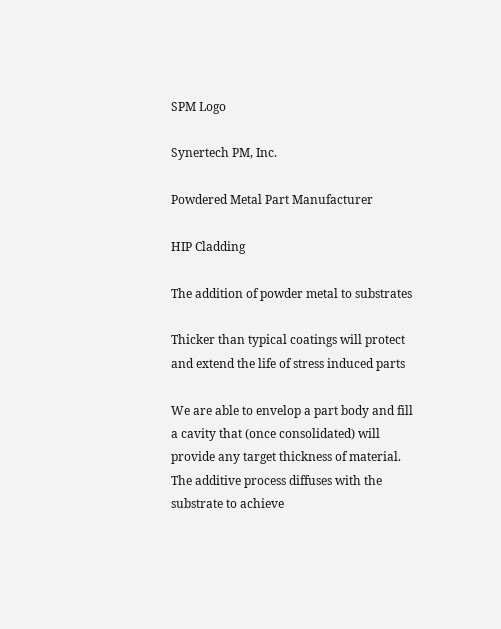SPM Logo

Synertech PM, Inc.

Powdered Metal Part Manufacturer

HIP Cladding

The addition of powder metal to substrates

Thicker than typical coatings will protect and extend the life of stress induced parts

We are able to envelop a part body and fill a cavity that (once consolidated) will provide any target thickness of material. The additive process diffuses with the substrate to achieve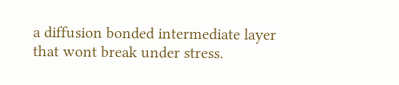a diffusion bonded intermediate layer that wont break under stress.